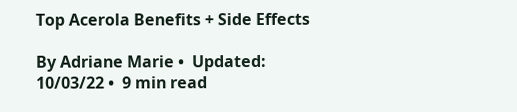Top Acerola Benefits + Side Effects

By Adriane Marie •  Updated: 10/03/22 •  9 min read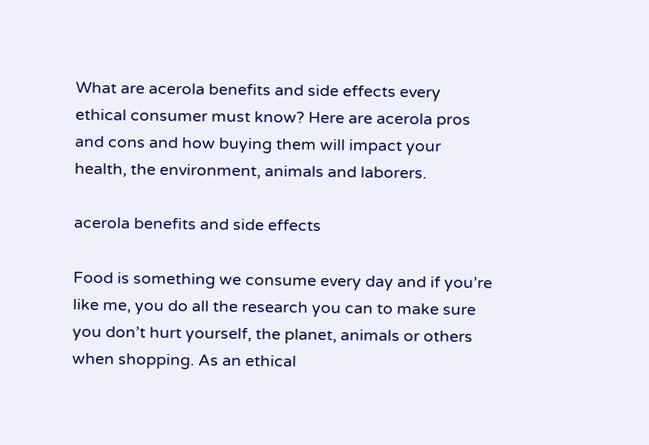What are acerola benefits and side effects every ethical consumer must know? Here are acerola pros and cons and how buying them will impact your health, the environment, animals and laborers.

acerola benefits and side effects

Food is something we consume every day and if you’re like me, you do all the research you can to make sure you don’t hurt yourself, the planet, animals or others when shopping. As an ethical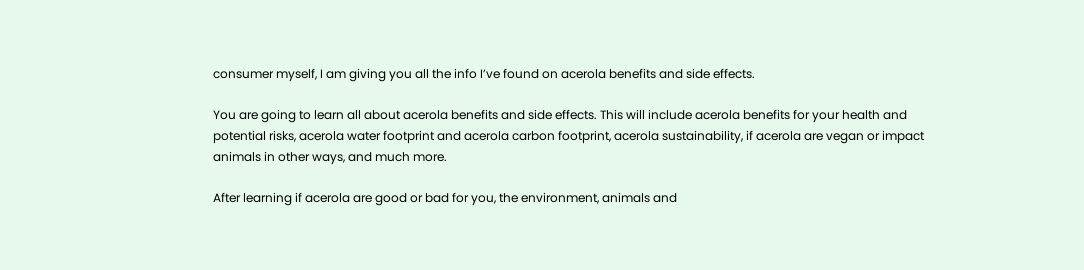consumer myself, I am giving you all the info I’ve found on acerola benefits and side effects.

You are going to learn all about acerola benefits and side effects. This will include acerola benefits for your health and potential risks, acerola water footprint and acerola carbon footprint, acerola sustainability, if acerola are vegan or impact animals in other ways, and much more.

After learning if acerola are good or bad for you, the environment, animals and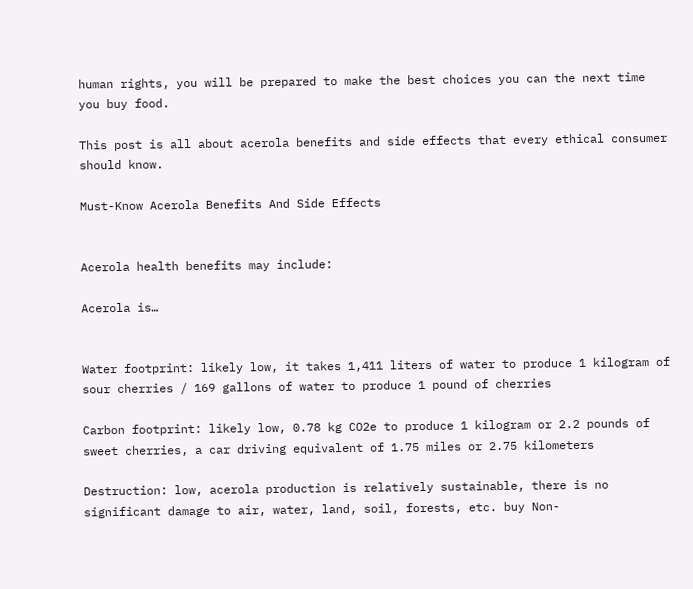human rights, you will be prepared to make the best choices you can the next time you buy food.

This post is all about acerola benefits and side effects that every ethical consumer should know.

Must-Know Acerola Benefits And Side Effects


Acerola health benefits may include:

Acerola is…


Water footprint: likely low, it takes 1,411 liters of water to produce 1 kilogram of sour cherries / 169 gallons of water to produce 1 pound of cherries

Carbon footprint: likely low, 0.78 kg CO2e to produce 1 kilogram or 2.2 pounds of sweet cherries, a car driving equivalent of 1.75 miles or 2.75 kilometers

Destruction: low, acerola production is relatively sustainable, there is no significant damage to air, water, land, soil, forests, etc. buy Non-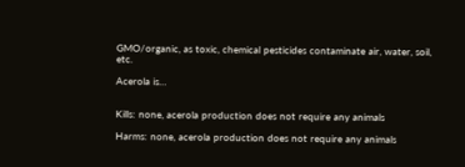GMO/organic, as toxic, chemical pesticides contaminate air, water, soil, etc.

Acerola is…


Kills: none, acerola production does not require any animals

Harms: none, acerola production does not require any animals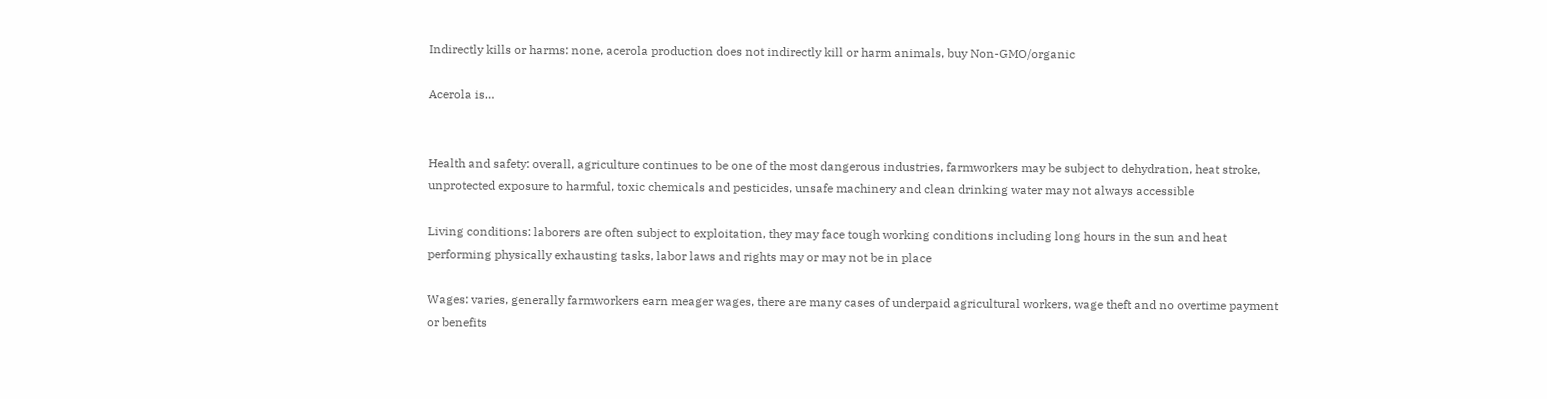Indirectly kills or harms: none, acerola production does not indirectly kill or harm animals, buy Non-GMO/organic

Acerola is…


Health and safety: overall, agriculture continues to be one of the most dangerous industries, farmworkers may be subject to dehydration, heat stroke, unprotected exposure to harmful, toxic chemicals and pesticides, unsafe machinery and clean drinking water may not always accessible

Living conditions: laborers are often subject to exploitation, they may face tough working conditions including long hours in the sun and heat performing physically exhausting tasks, labor laws and rights may or may not be in place

Wages: varies, generally farmworkers earn meager wages, there are many cases of underpaid agricultural workers, wage theft and no overtime payment or benefits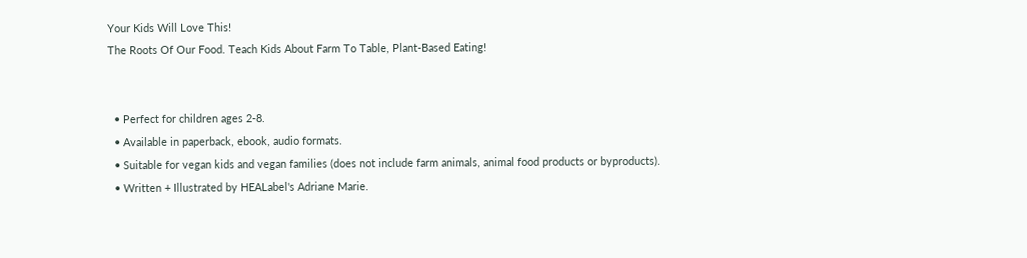Your Kids Will Love This!
The Roots Of Our Food. Teach Kids About Farm To Table, Plant-Based Eating!


  • Perfect for children ages 2-8.
  • Available in paperback, ebook, audio formats.
  • Suitable for vegan kids and vegan families (does not include farm animals, animal food products or byproducts).
  • Written + Illustrated by HEALabel's Adriane Marie.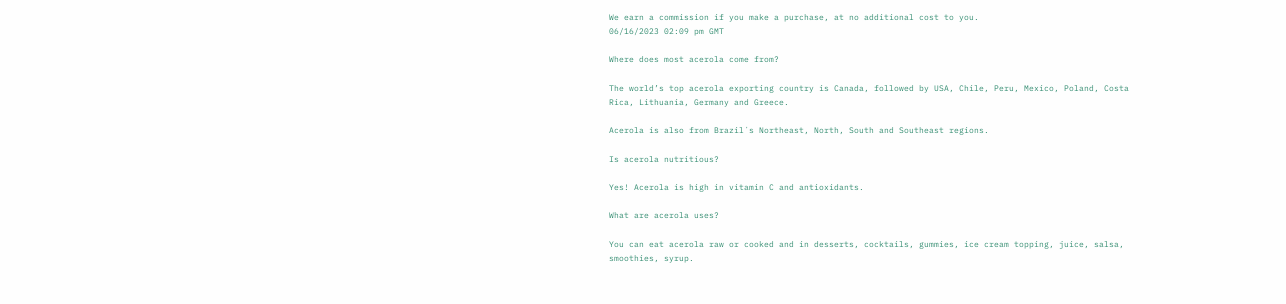We earn a commission if you make a purchase, at no additional cost to you.
06/16/2023 02:09 pm GMT

Where does most acerola come from?

The world’s top acerola exporting country is Canada, followed by USA, Chile, Peru, Mexico, Poland, Costa Rica, Lithuania, Germany and Greece.

Acerola is also from Brazil´s Northeast, North, South and Southeast regions.

Is acerola nutritious?

Yes! Acerola is high in vitamin C and antioxidants.

What are acerola uses?

You can eat acerola raw or cooked and in desserts, cocktails, gummies, ice cream topping, juice, salsa, smoothies, syrup.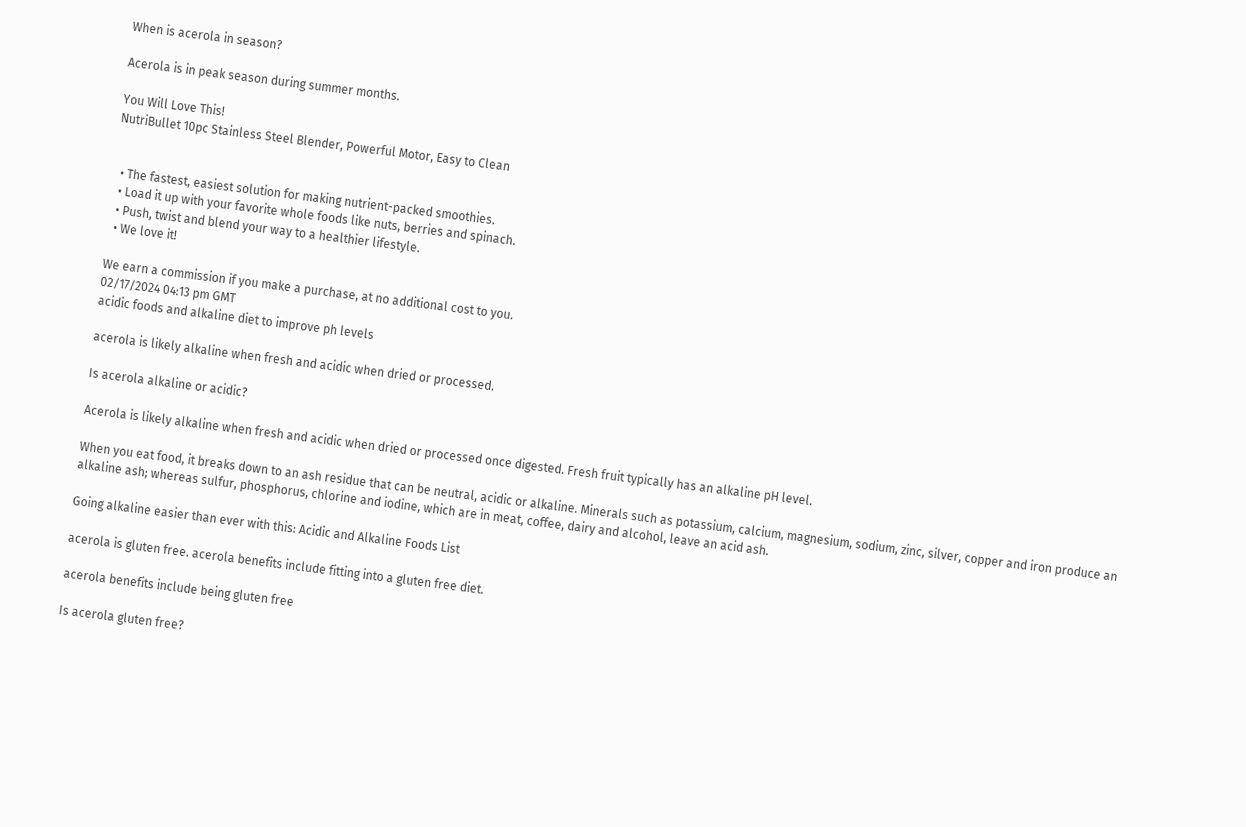When is acerola in season?

Acerola is in peak season during summer months.

You Will Love This!
NutriBullet 10pc Stainless Steel Blender, Powerful Motor, Easy to Clean


  • The fastest, easiest solution for making nutrient-packed smoothies.
  • Load it up with your favorite whole foods like nuts, berries and spinach.
  • Push, twist and blend your way to a healthier lifestyle.
  • We love it!

We earn a commission if you make a purchase, at no additional cost to you.
02/17/2024 04:13 pm GMT
acidic foods and alkaline diet to improve ph levels

acerola is likely alkaline when fresh and acidic when dried or processed.

Is acerola alkaline or acidic?

Acerola is likely alkaline when fresh and acidic when dried or processed once digested. Fresh fruit typically has an alkaline pH level.

When you eat food, it breaks down to an ash residue that can be neutral, acidic or alkaline. Minerals such as potassium, calcium, magnesium, sodium, zinc, silver, copper and iron produce an alkaline ash; whereas sulfur, phosphorus, chlorine and iodine, which are in meat, coffee, dairy and alcohol, leave an acid ash.

Going alkaline easier than ever with this: Acidic and Alkaline Foods List

acerola is gluten free. acerola benefits include fitting into a gluten free diet.

acerola benefits include being gluten free

Is acerola gluten free?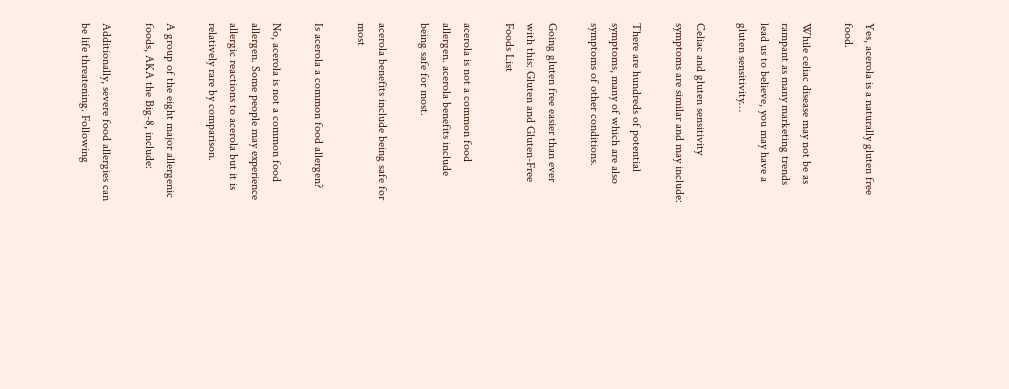Yes, acerola is a naturally gluten free food.

While celiac disease may not be as rampant as many marketing trends lead us to believe, you may have a gluten sensitivity…

Celiac and gluten sensitivity symptoms are similar and may include:

There are hundreds of potential symptoms, many of which are also symptoms of other conditions.

Going gluten free easier than ever with this: Gluten and Gluten-Free Foods List

acerola is not a common food allergen. acerola benefits include being safe for most.

acerola benefits include being safe for most

Is acerola a common food allergen?

No, acerola is not a common food allergen. Some people may experience allergic reactions to acerola but it is relatively rare by comparison.

A group of the eight major allergenic foods, AKA the Big-8, include:

Additionally, severe food allergies can be life threatening. Following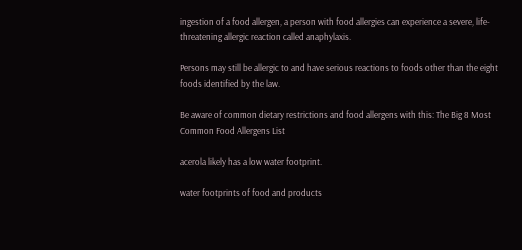ingestion of a food allergen, a person with food allergies can experience a severe, life-threatening allergic reaction called anaphylaxis.

Persons may still be allergic to and have serious reactions to foods other than the eight foods identified by the law.

Be aware of common dietary restrictions and food allergens with this: The Big 8 Most Common Food Allergens List

acerola likely has a low water footprint.

water footprints of food and products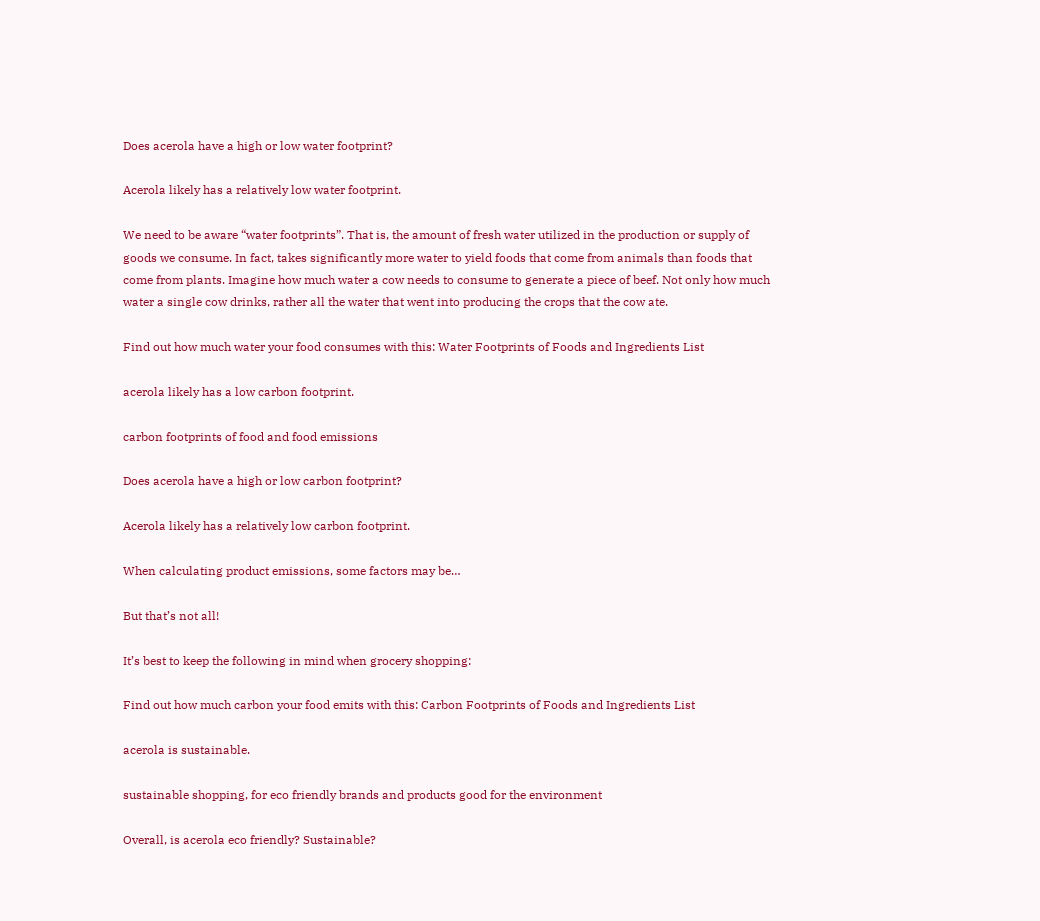Does acerola have a high or low water footprint?

Acerola likely has a relatively low water footprint.

We need to be aware “water footprints”. That is, the amount of fresh water utilized in the production or supply of goods we consume. In fact, takes significantly more water to yield foods that come from animals than foods that come from plants. Imagine how much water a cow needs to consume to generate a piece of beef. Not only how much water a single cow drinks, rather all the water that went into producing the crops that the cow ate.

Find out how much water your food consumes with this: Water Footprints of Foods and Ingredients List

acerola likely has a low carbon footprint.

carbon footprints of food and food emissions

Does acerola have a high or low carbon footprint?

Acerola likely has a relatively low carbon footprint.

When calculating product emissions, some factors may be…

But that’s not all!

It’s best to keep the following in mind when grocery shopping:

Find out how much carbon your food emits with this: Carbon Footprints of Foods and Ingredients List

acerola is sustainable.

sustainable shopping, for eco friendly brands and products good for the environment

Overall, is acerola eco friendly? Sustainable?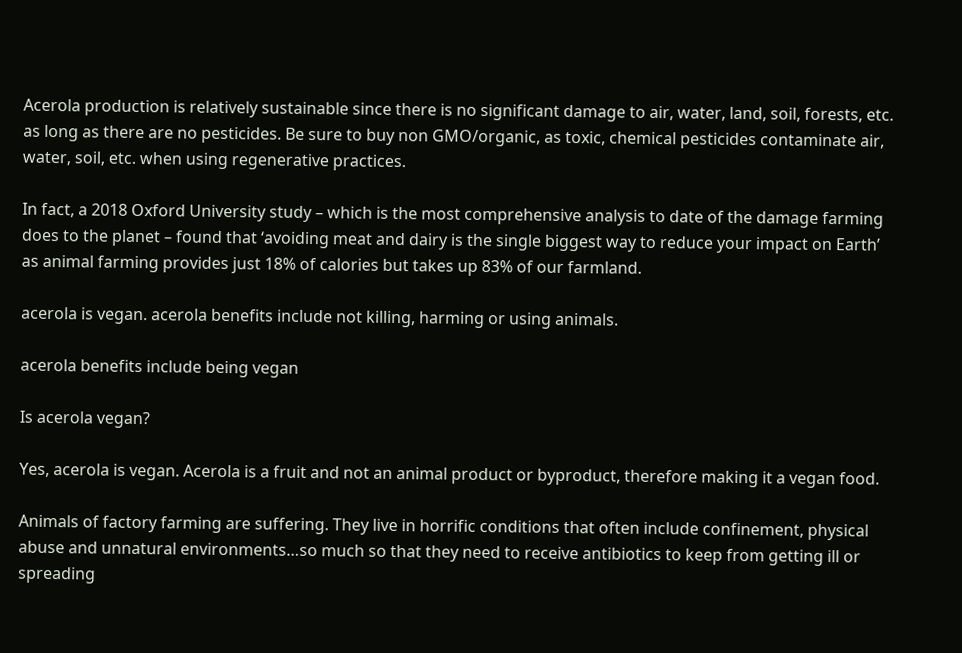Acerola production is relatively sustainable since there is no significant damage to air, water, land, soil, forests, etc. as long as there are no pesticides. Be sure to buy non GMO/organic, as toxic, chemical pesticides contaminate air, water, soil, etc. when using regenerative practices.

In fact, a 2018 Oxford University study – which is the most comprehensive analysis to date of the damage farming does to the planet – found that ‘avoiding meat and dairy is the single biggest way to reduce your impact on Earth’ as animal farming provides just 18% of calories but takes up 83% of our farmland.

acerola is vegan. acerola benefits include not killing, harming or using animals.

acerola benefits include being vegan

Is acerola vegan?

Yes, acerola is vegan. Acerola is a fruit and not an animal product or byproduct, therefore making it a vegan food.

Animals of factory farming are suffering. They live in horrific conditions that often include confinement, physical abuse and unnatural environments…so much so that they need to receive antibiotics to keep from getting ill or spreading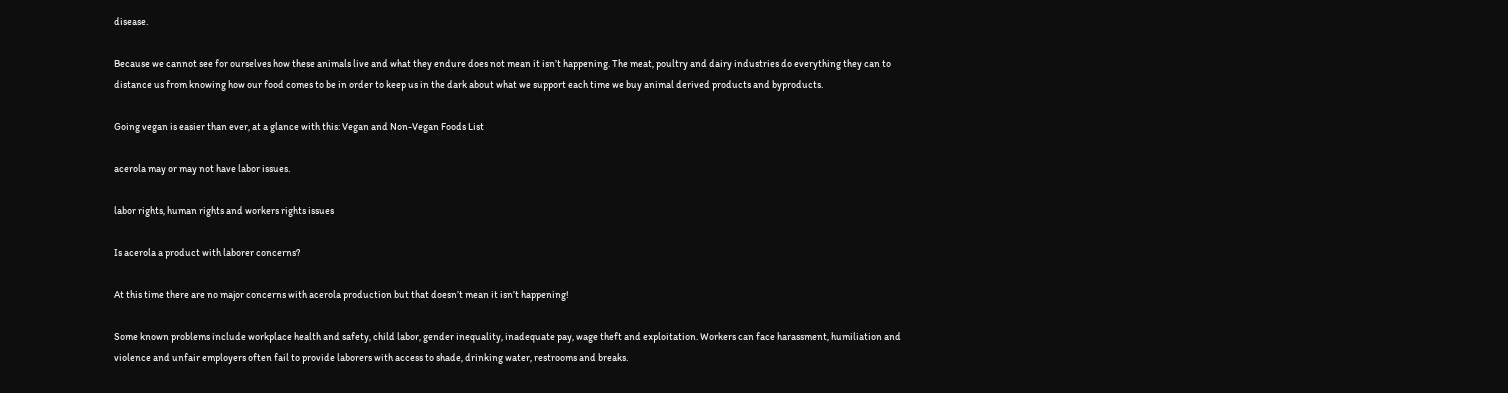disease.

Because we cannot see for ourselves how these animals live and what they endure does not mean it isn’t happening. The meat, poultry and dairy industries do everything they can to distance us from knowing how our food comes to be in order to keep us in the dark about what we support each time we buy animal derived products and byproducts.

Going vegan is easier than ever, at a glance with this: Vegan and Non-Vegan Foods List

acerola may or may not have labor issues.

labor rights, human rights and workers rights issues

Is acerola a product with laborer concerns?

At this time there are no major concerns with acerola production but that doesn’t mean it isn’t happening!

Some known problems include workplace health and safety, child labor, gender inequality, inadequate pay, wage theft and exploitation. Workers can face harassment, humiliation and violence and unfair employers often fail to provide laborers with access to shade, drinking water, restrooms and breaks.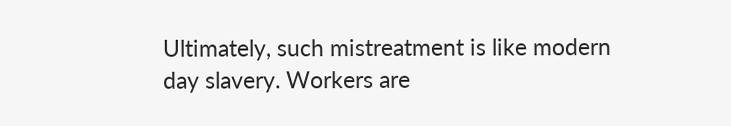Ultimately, such mistreatment is like modern day slavery. Workers are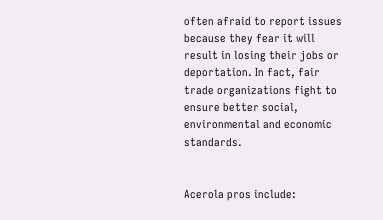often afraid to report issues because they fear it will result in losing their jobs or deportation. In fact, fair trade organizations fight to ensure better social, environmental and economic standards.


Acerola pros include: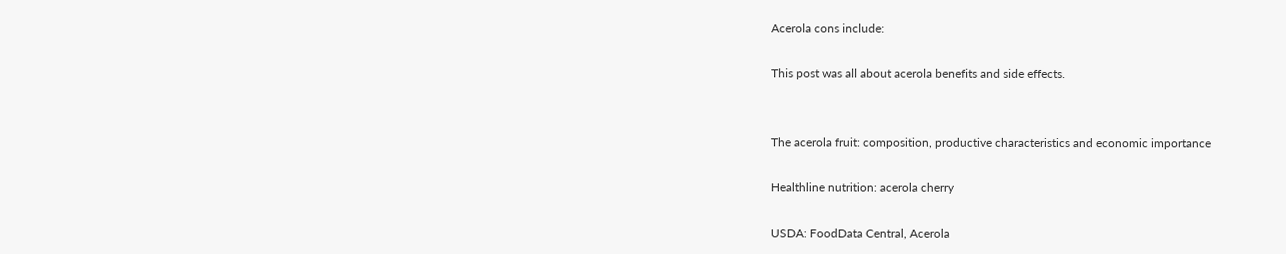Acerola cons include:

This post was all about acerola benefits and side effects.


The acerola fruit: composition, productive characteristics and economic importance

Healthline nutrition: acerola cherry

USDA: FoodData Central, Acerola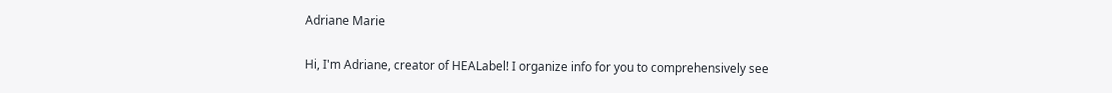Adriane Marie

Hi, I'm Adriane, creator of HEALabel! I organize info for you to comprehensively see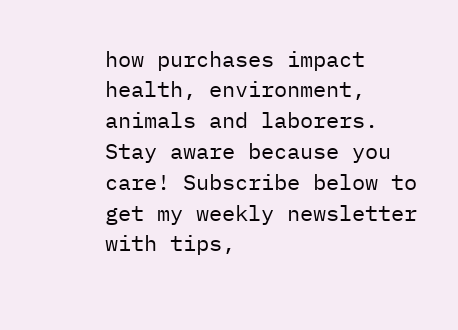how purchases impact health, environment, animals and laborers. Stay aware because you care! Subscribe below to get my weekly newsletter with tips,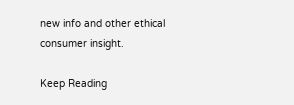new info and other ethical consumer insight.

Keep Reading